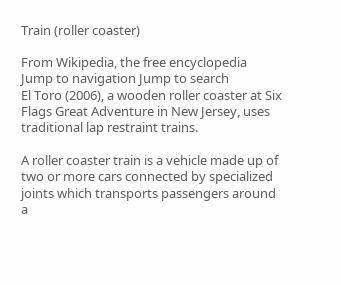Train (roller coaster)

From Wikipedia, the free encyclopedia
Jump to navigation Jump to search
El Toro (2006), a wooden roller coaster at Six Flags Great Adventure in New Jersey, uses traditional lap restraint trains.

A roller coaster train is a vehicle made up of two or more cars connected by specialized joints which transports passengers around a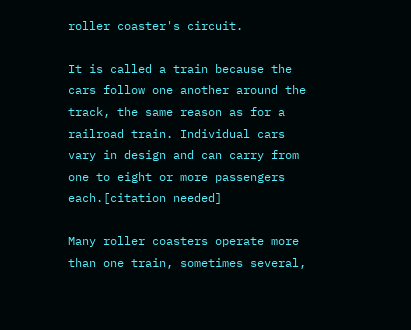roller coaster's circuit.

It is called a train because the cars follow one another around the track, the same reason as for a railroad train. Individual cars vary in design and can carry from one to eight or more passengers each.[citation needed]

Many roller coasters operate more than one train, sometimes several,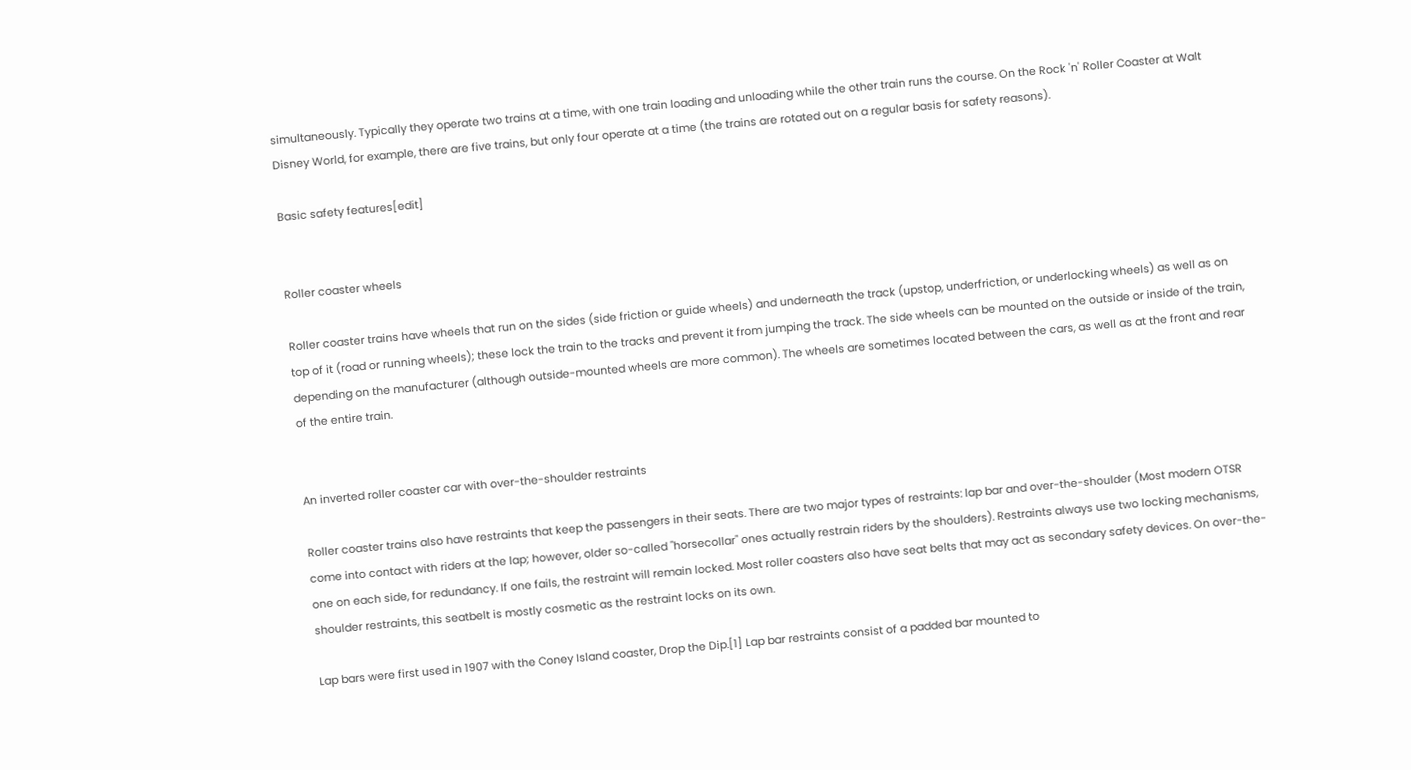simultaneously. Typically they operate two trains at a time, with one train loading and unloading while the other train runs the course. On the Rock 'n' Roller Coaster at Walt Disney World, for example, there are five trains, but only four operate at a time (the trains are rotated out on a regular basis for safety reasons).

Basic safety features[edit]


Roller coaster wheels

Roller coaster trains have wheels that run on the sides (side friction or guide wheels) and underneath the track (upstop, underfriction, or underlocking wheels) as well as on top of it (road or running wheels); these lock the train to the tracks and prevent it from jumping the track. The side wheels can be mounted on the outside or inside of the train, depending on the manufacturer (although outside-mounted wheels are more common). The wheels are sometimes located between the cars, as well as at the front and rear of the entire train.


An inverted roller coaster car with over-the-shoulder restraints

Roller coaster trains also have restraints that keep the passengers in their seats. There are two major types of restraints: lap bar and over-the-shoulder (Most modern OTSR come into contact with riders at the lap; however, older so-called "horsecollar" ones actually restrain riders by the shoulders). Restraints always use two locking mechanisms, one on each side, for redundancy. If one fails, the restraint will remain locked. Most roller coasters also have seat belts that may act as secondary safety devices. On over-the-shoulder restraints, this seatbelt is mostly cosmetic as the restraint locks on its own.

Lap bars were first used in 1907 with the Coney Island coaster, Drop the Dip.[1] Lap bar restraints consist of a padded bar mounted to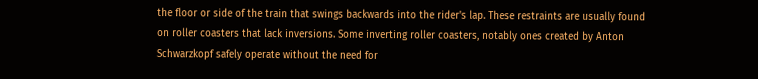the floor or side of the train that swings backwards into the rider's lap. These restraints are usually found on roller coasters that lack inversions. Some inverting roller coasters, notably ones created by Anton Schwarzkopf safely operate without the need for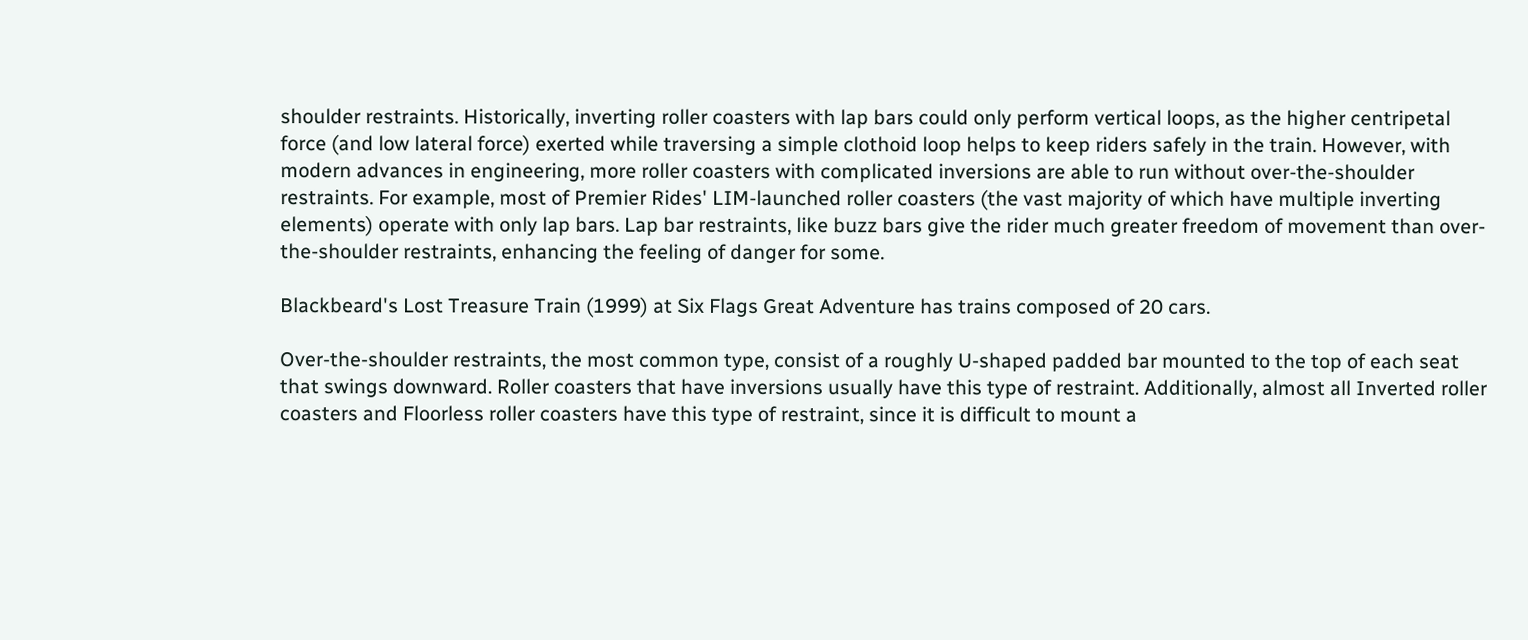shoulder restraints. Historically, inverting roller coasters with lap bars could only perform vertical loops, as the higher centripetal force (and low lateral force) exerted while traversing a simple clothoid loop helps to keep riders safely in the train. However, with modern advances in engineering, more roller coasters with complicated inversions are able to run without over-the-shoulder restraints. For example, most of Premier Rides' LIM-launched roller coasters (the vast majority of which have multiple inverting elements) operate with only lap bars. Lap bar restraints, like buzz bars give the rider much greater freedom of movement than over-the-shoulder restraints, enhancing the feeling of danger for some.

Blackbeard's Lost Treasure Train (1999) at Six Flags Great Adventure has trains composed of 20 cars.

Over-the-shoulder restraints, the most common type, consist of a roughly U-shaped padded bar mounted to the top of each seat that swings downward. Roller coasters that have inversions usually have this type of restraint. Additionally, almost all Inverted roller coasters and Floorless roller coasters have this type of restraint, since it is difficult to mount a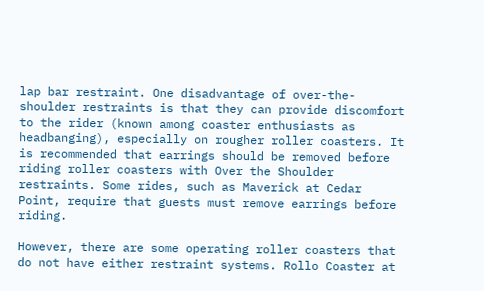lap bar restraint. One disadvantage of over-the-shoulder restraints is that they can provide discomfort to the rider (known among coaster enthusiasts as headbanging), especially on rougher roller coasters. It is recommended that earrings should be removed before riding roller coasters with Over the Shoulder restraints. Some rides, such as Maverick at Cedar Point, require that guests must remove earrings before riding.

However, there are some operating roller coasters that do not have either restraint systems. Rollo Coaster at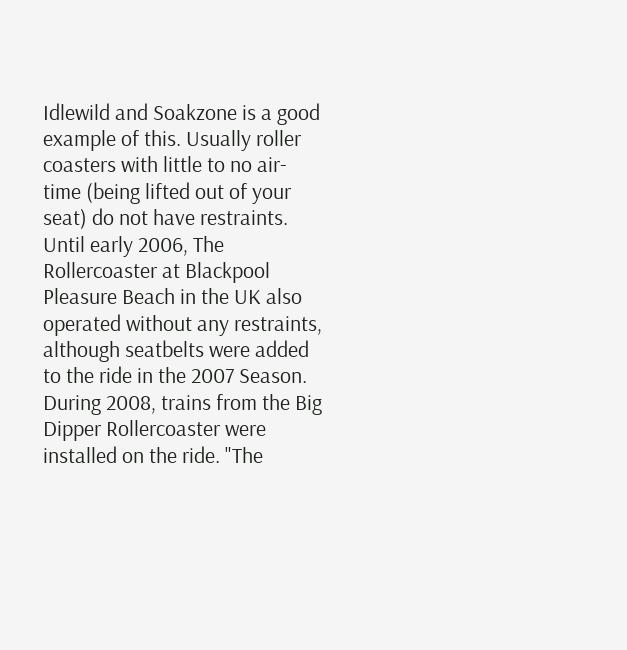Idlewild and Soakzone is a good example of this. Usually roller coasters with little to no air-time (being lifted out of your seat) do not have restraints. Until early 2006, The Rollercoaster at Blackpool Pleasure Beach in the UK also operated without any restraints, although seatbelts were added to the ride in the 2007 Season. During 2008, trains from the Big Dipper Rollercoaster were installed on the ride. "The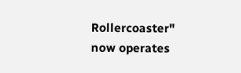Rollercoaster" now operates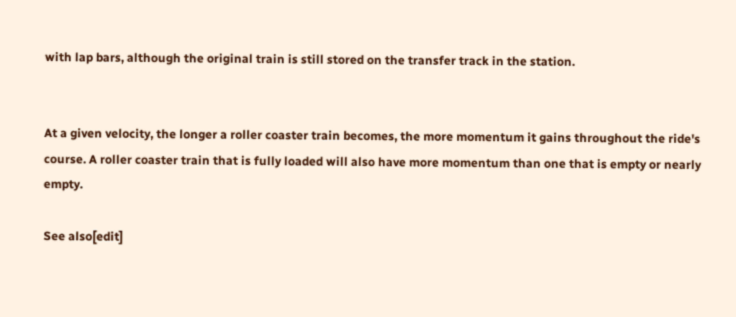with lap bars, although the original train is still stored on the transfer track in the station.


At a given velocity, the longer a roller coaster train becomes, the more momentum it gains throughout the ride's course. A roller coaster train that is fully loaded will also have more momentum than one that is empty or nearly empty.

See also[edit]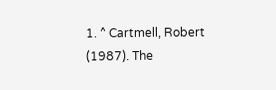1. ^ Cartmell, Robert (1987). The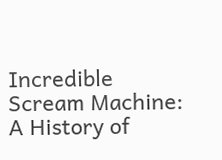Incredible Scream Machine: A History of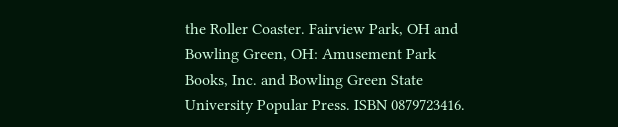the Roller Coaster. Fairview Park, OH and Bowling Green, OH: Amusement Park Books, Inc. and Bowling Green State University Popular Press. ISBN 0879723416.